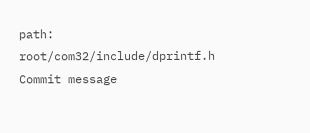path: root/com32/include/dprintf.h
Commit message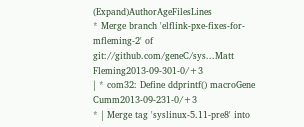(Expand)AuthorAgeFilesLines
* Merge branch 'elflink-pxe-fixes-for-mfleming-2' of git://github.com/geneC/sys...Matt Fleming2013-09-301-0/+3
| * com32: Define ddprintf() macroGene Cumm2013-09-231-0/+3
* | Merge tag 'syslinux-5.11-pre8' into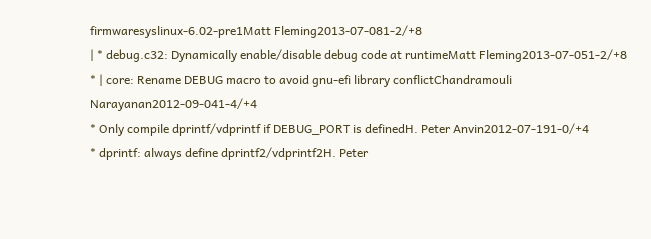firmwaresyslinux-6.02-pre1Matt Fleming2013-07-081-2/+8
| * debug.c32: Dynamically enable/disable debug code at runtimeMatt Fleming2013-07-051-2/+8
* | core: Rename DEBUG macro to avoid gnu-efi library conflictChandramouli Narayanan2012-09-041-4/+4
* Only compile dprintf/vdprintf if DEBUG_PORT is definedH. Peter Anvin2012-07-191-0/+4
* dprintf: always define dprintf2/vdprintf2H. Peter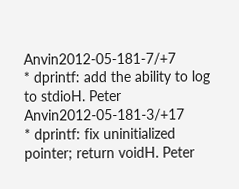Anvin2012-05-181-7/+7
* dprintf: add the ability to log to stdioH. Peter Anvin2012-05-181-3/+17
* dprintf: fix uninitialized pointer; return voidH. Peter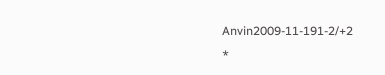Anvin2009-11-191-2/+2
*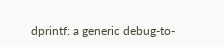dprintf: a generic debug-to-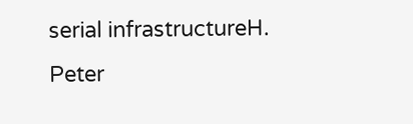serial infrastructureH. Peter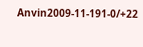Anvin2009-11-191-0/+22